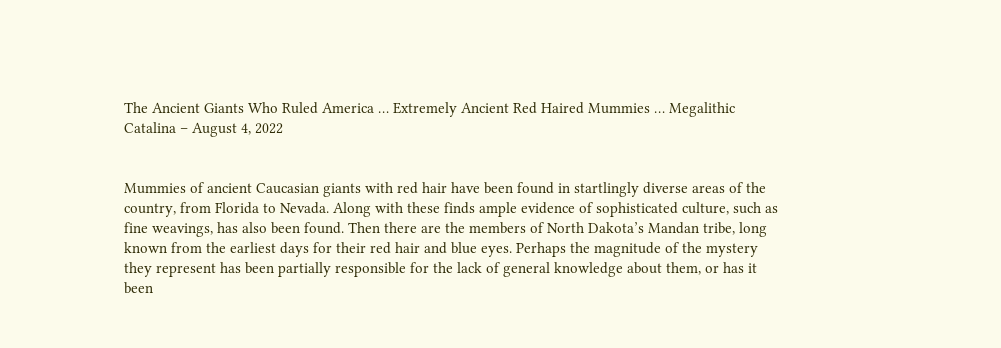The Ancient Giants Who Ruled America … Extremely Ancient Red Haired Mummies … Megalithic Catalina – August 4, 2022


Mummies of ancient Caucasian giants with red hair have been found in startlingly diverse areas of the country, from Florida to Nevada. Along with these finds ample evidence of sophisticated culture, such as fine weavings, has also been found. Then there are the members of North Dakota’s Mandan tribe, long known from the earliest days for their red hair and blue eyes. Perhaps the magnitude of the mystery they represent has been partially responsible for the lack of general knowledge about them, or has it been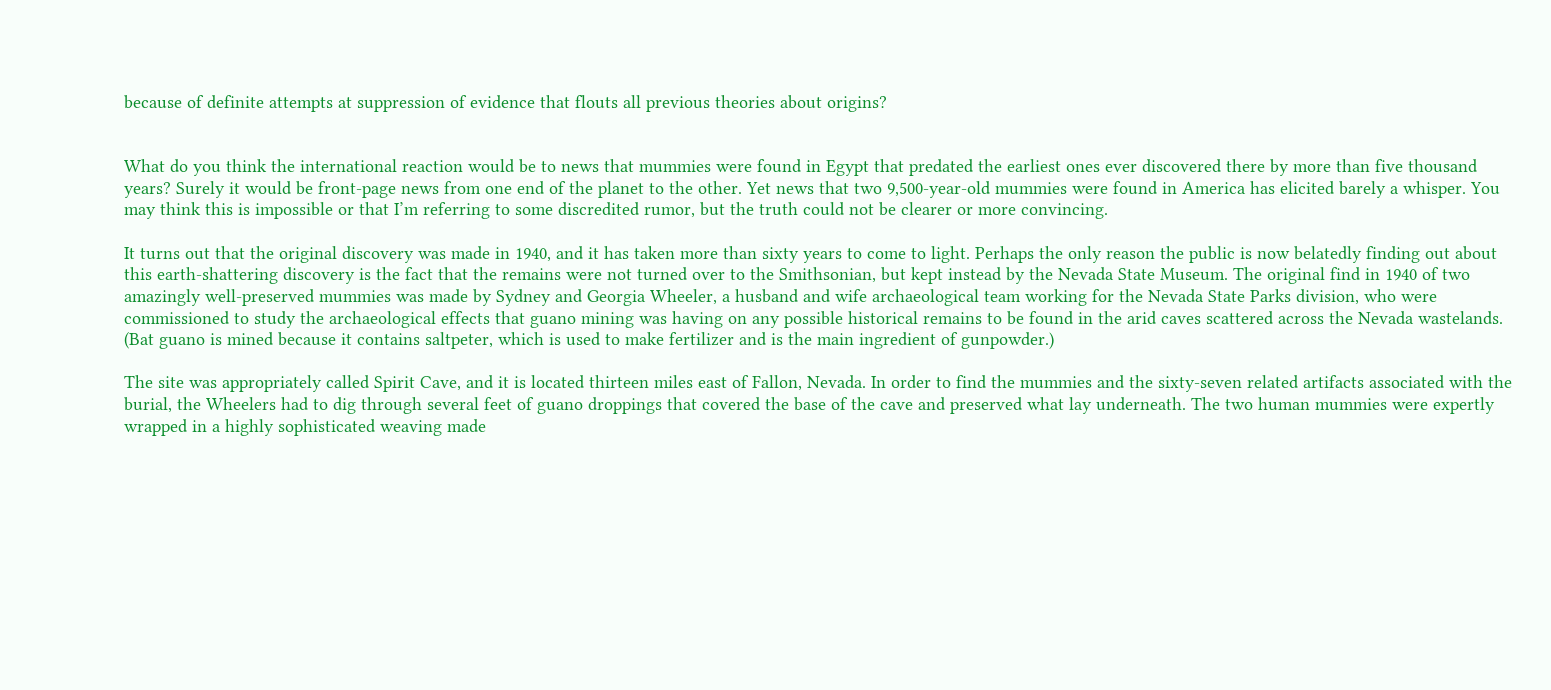because of definite attempts at suppression of evidence that flouts all previous theories about origins?


What do you think the international reaction would be to news that mummies were found in Egypt that predated the earliest ones ever discovered there by more than five thousand years? Surely it would be front-page news from one end of the planet to the other. Yet news that two 9,500-year-old mummies were found in America has elicited barely a whisper. You may think this is impossible or that I’m referring to some discredited rumor, but the truth could not be clearer or more convincing.

It turns out that the original discovery was made in 1940, and it has taken more than sixty years to come to light. Perhaps the only reason the public is now belatedly finding out about this earth-shattering discovery is the fact that the remains were not turned over to the Smithsonian, but kept instead by the Nevada State Museum. The original find in 1940 of two amazingly well-preserved mummies was made by Sydney and Georgia Wheeler, a husband and wife archaeological team working for the Nevada State Parks division, who were commissioned to study the archaeological effects that guano mining was having on any possible historical remains to be found in the arid caves scattered across the Nevada wastelands. (Bat guano is mined because it contains saltpeter, which is used to make fertilizer and is the main ingredient of gunpowder.)

The site was appropriately called Spirit Cave, and it is located thirteen miles east of Fallon, Nevada. In order to find the mummies and the sixty-seven related artifacts associated with the burial, the Wheelers had to dig through several feet of guano droppings that covered the base of the cave and preserved what lay underneath. The two human mummies were expertly wrapped in a highly sophisticated weaving made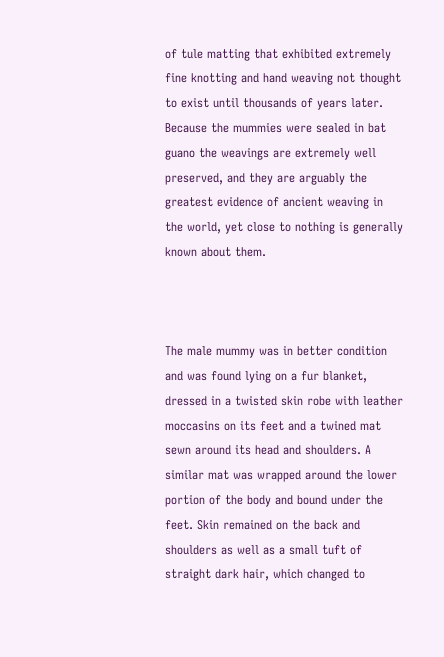of tule matting that exhibited extremely fine knotting and hand weaving not thought to exist until thousands of years later. Because the mummies were sealed in bat guano the weavings are extremely well preserved, and they are arguably the greatest evidence of ancient weaving in the world, yet close to nothing is generally known about them.



The male mummy was in better condition and was found lying on a fur blanket, dressed in a twisted skin robe with leather moccasins on its feet and a twined mat sewn around its head and shoulders. A similar mat was wrapped around the lower portion of the body and bound under the feet. Skin remained on the back and shoulders as well as a small tuft of straight dark hair, which changed to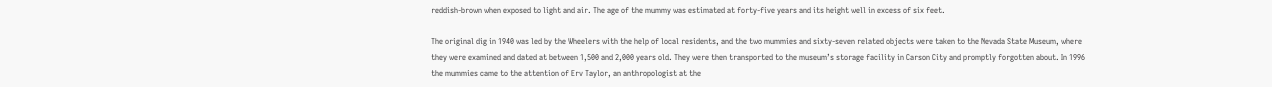reddish-brown when exposed to light and air. The age of the mummy was estimated at forty-five years and its height well in excess of six feet.

The original dig in 1940 was led by the Wheelers with the help of local residents, and the two mummies and sixty-seven related objects were taken to the Nevada State Museum, where they were examined and dated at between 1,500 and 2,000 years old. They were then transported to the museum’s storage facility in Carson City and promptly forgotten about. In 1996 the mummies came to the attention of Erv Taylor, an anthropologist at the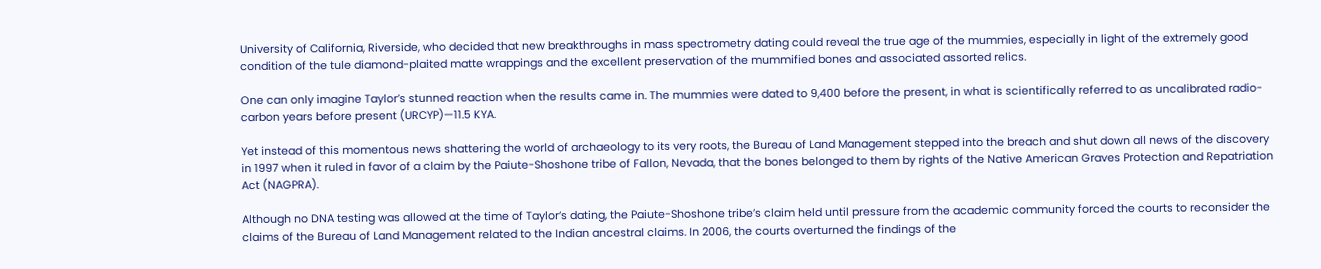University of California, Riverside, who decided that new breakthroughs in mass spectrometry dating could reveal the true age of the mummies, especially in light of the extremely good condition of the tule diamond-plaited matte wrappings and the excellent preservation of the mummified bones and associated assorted relics.

One can only imagine Taylor’s stunned reaction when the results came in. The mummies were dated to 9,400 before the present, in what is scientifically referred to as uncalibrated radio-carbon years before present (URCYP)—11.5 KYA.

Yet instead of this momentous news shattering the world of archaeology to its very roots, the Bureau of Land Management stepped into the breach and shut down all news of the discovery in 1997 when it ruled in favor of a claim by the Paiute-Shoshone tribe of Fallon, Nevada, that the bones belonged to them by rights of the Native American Graves Protection and Repatriation Act (NAGPRA).

Although no DNA testing was allowed at the time of Taylor’s dating, the Paiute-Shoshone tribe’s claim held until pressure from the academic community forced the courts to reconsider the claims of the Bureau of Land Management related to the Indian ancestral claims. In 2006, the courts overturned the findings of the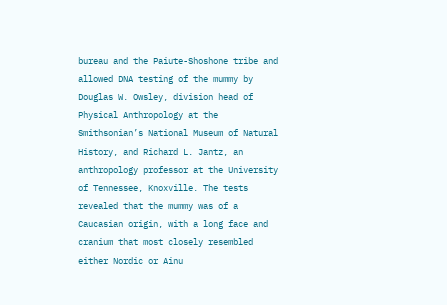bureau and the Paiute-Shoshone tribe and allowed DNA testing of the mummy by Douglas W. Owsley, division head of Physical Anthropology at the Smithsonian’s National Museum of Natural History, and Richard L. Jantz, an anthropology professor at the University of Tennessee, Knoxville. The tests revealed that the mummy was of a Caucasian origin, with a long face and cranium that most closely resembled either Nordic or Ainu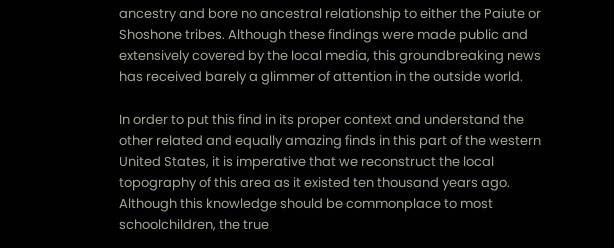ancestry and bore no ancestral relationship to either the Paiute or Shoshone tribes. Although these findings were made public and extensively covered by the local media, this groundbreaking news has received barely a glimmer of attention in the outside world.

In order to put this find in its proper context and understand the other related and equally amazing finds in this part of the western United States, it is imperative that we reconstruct the local topography of this area as it existed ten thousand years ago. Although this knowledge should be commonplace to most schoolchildren, the true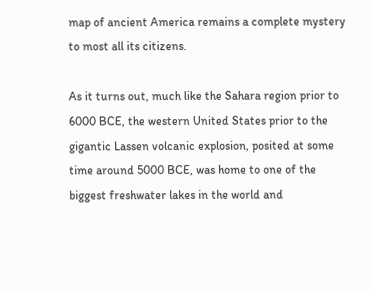map of ancient America remains a complete mystery to most all its citizens.

As it turns out, much like the Sahara region prior to 6000 BCE, the western United States prior to the gigantic Lassen volcanic explosion, posited at some time around 5000 BCE, was home to one of the biggest freshwater lakes in the world and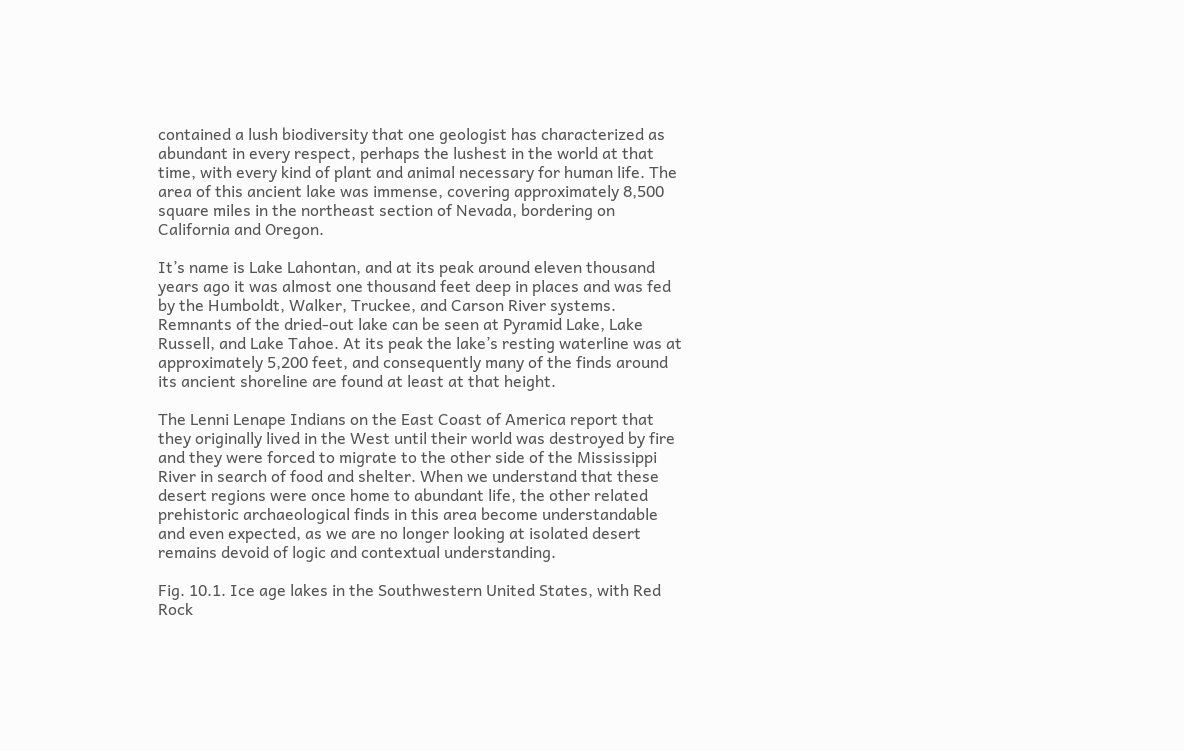contained a lush biodiversity that one geologist has characterized as abundant in every respect, perhaps the lushest in the world at that time, with every kind of plant and animal necessary for human life. The area of this ancient lake was immense, covering approximately 8,500 square miles in the northeast section of Nevada, bordering on California and Oregon.

It’s name is Lake Lahontan, and at its peak around eleven thousand years ago it was almost one thousand feet deep in places and was fed by the Humboldt, Walker, Truckee, and Carson River systems. Remnants of the dried-out lake can be seen at Pyramid Lake, Lake Russell, and Lake Tahoe. At its peak the lake’s resting waterline was at approximately 5,200 feet, and consequently many of the finds around its ancient shoreline are found at least at that height.

The Lenni Lenape Indians on the East Coast of America report that they originally lived in the West until their world was destroyed by fire and they were forced to migrate to the other side of the Mississippi River in search of food and shelter. When we understand that these desert regions were once home to abundant life, the other related prehistoric archaeological finds in this area become understandable and even expected, as we are no longer looking at isolated desert remains devoid of logic and contextual understanding.

Fig. 10.1. Ice age lakes in the Southwestern United States, with Red Rock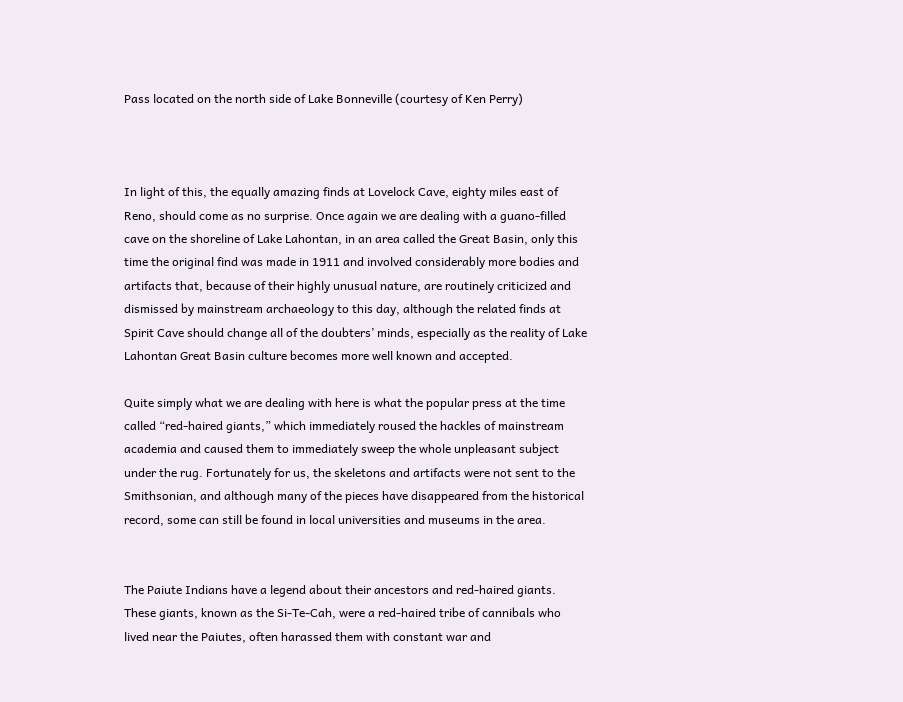Pass located on the north side of Lake Bonneville (courtesy of Ken Perry)



In light of this, the equally amazing finds at Lovelock Cave, eighty miles east of Reno, should come as no surprise. Once again we are dealing with a guano-filled cave on the shoreline of Lake Lahontan, in an area called the Great Basin, only this time the original find was made in 1911 and involved considerably more bodies and artifacts that, because of their highly unusual nature, are routinely criticized and dismissed by mainstream archaeology to this day, although the related finds at Spirit Cave should change all of the doubters’ minds, especially as the reality of Lake Lahontan Great Basin culture becomes more well known and accepted.

Quite simply what we are dealing with here is what the popular press at the time called “red-haired giants,” which immediately roused the hackles of mainstream academia and caused them to immediately sweep the whole unpleasant subject under the rug. Fortunately for us, the skeletons and artifacts were not sent to the Smithsonian, and although many of the pieces have disappeared from the historical record, some can still be found in local universities and museums in the area.


The Paiute Indians have a legend about their ancestors and red-haired giants. These giants, known as the Si-Te-Cah, were a red-haired tribe of cannibals who lived near the Paiutes, often harassed them with constant war and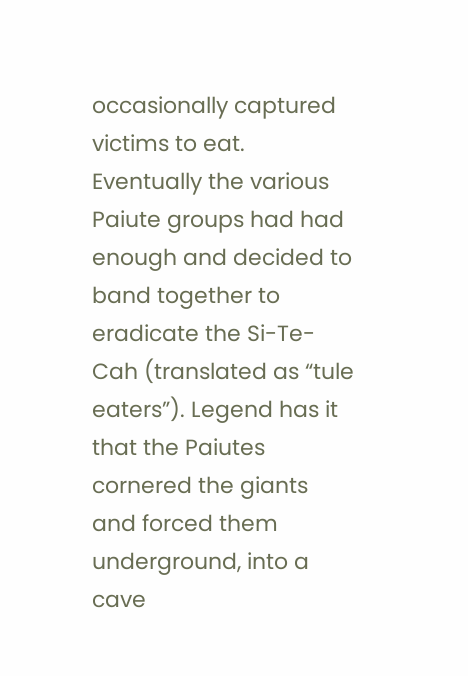occasionally captured victims to eat. Eventually the various Paiute groups had had enough and decided to band together to eradicate the Si-Te-Cah (translated as “tule eaters”). Legend has it that the Paiutes cornered the giants and forced them underground, into a cave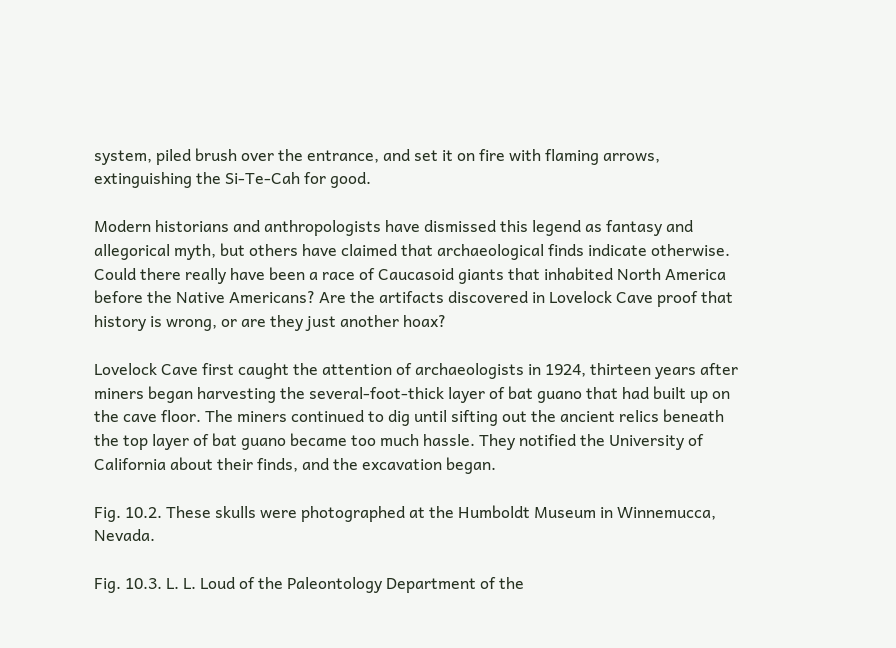system, piled brush over the entrance, and set it on fire with flaming arrows, extinguishing the Si-Te-Cah for good.

Modern historians and anthropologists have dismissed this legend as fantasy and allegorical myth, but others have claimed that archaeological finds indicate otherwise. Could there really have been a race of Caucasoid giants that inhabited North America before the Native Americans? Are the artifacts discovered in Lovelock Cave proof that history is wrong, or are they just another hoax?

Lovelock Cave first caught the attention of archaeologists in 1924, thirteen years after miners began harvesting the several-foot-thick layer of bat guano that had built up on the cave floor. The miners continued to dig until sifting out the ancient relics beneath the top layer of bat guano became too much hassle. They notified the University of California about their finds, and the excavation began.

Fig. 10.2. These skulls were photographed at the Humboldt Museum in Winnemucca, Nevada.

Fig. 10.3. L. L. Loud of the Paleontology Department of the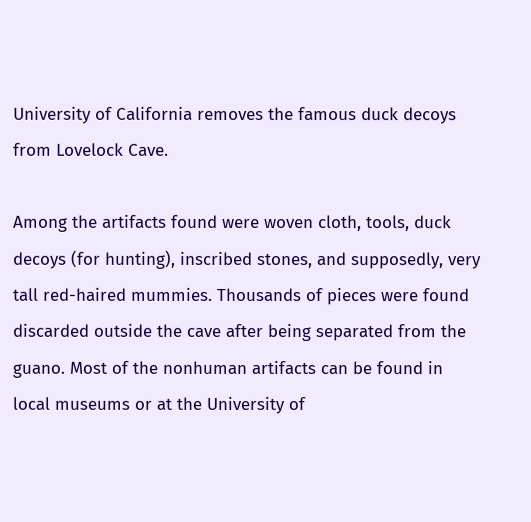University of California removes the famous duck decoys from Lovelock Cave.

Among the artifacts found were woven cloth, tools, duck decoys (for hunting), inscribed stones, and supposedly, very tall red-haired mummies. Thousands of pieces were found discarded outside the cave after being separated from the guano. Most of the nonhuman artifacts can be found in local museums or at the University of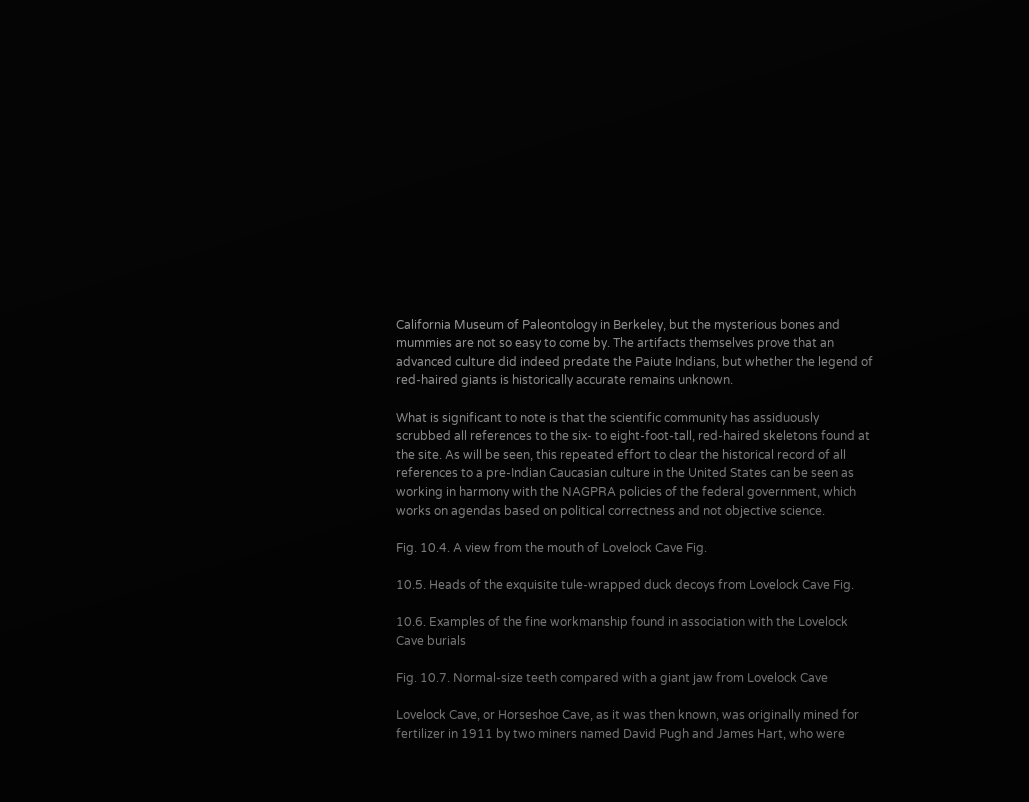California Museum of Paleontology in Berkeley, but the mysterious bones and mummies are not so easy to come by. The artifacts themselves prove that an advanced culture did indeed predate the Paiute Indians, but whether the legend of red-haired giants is historically accurate remains unknown.

What is significant to note is that the scientific community has assiduously scrubbed all references to the six- to eight-foot-tall, red-haired skeletons found at the site. As will be seen, this repeated effort to clear the historical record of all references to a pre-Indian Caucasian culture in the United States can be seen as working in harmony with the NAGPRA policies of the federal government, which works on agendas based on political correctness and not objective science.

Fig. 10.4. A view from the mouth of Lovelock Cave Fig.

10.5. Heads of the exquisite tule-wrapped duck decoys from Lovelock Cave Fig.

10.6. Examples of the fine workmanship found in association with the Lovelock Cave burials

Fig. 10.7. Normal-size teeth compared with a giant jaw from Lovelock Cave

Lovelock Cave, or Horseshoe Cave, as it was then known, was originally mined for fertilizer in 1911 by two miners named David Pugh and James Hart, who were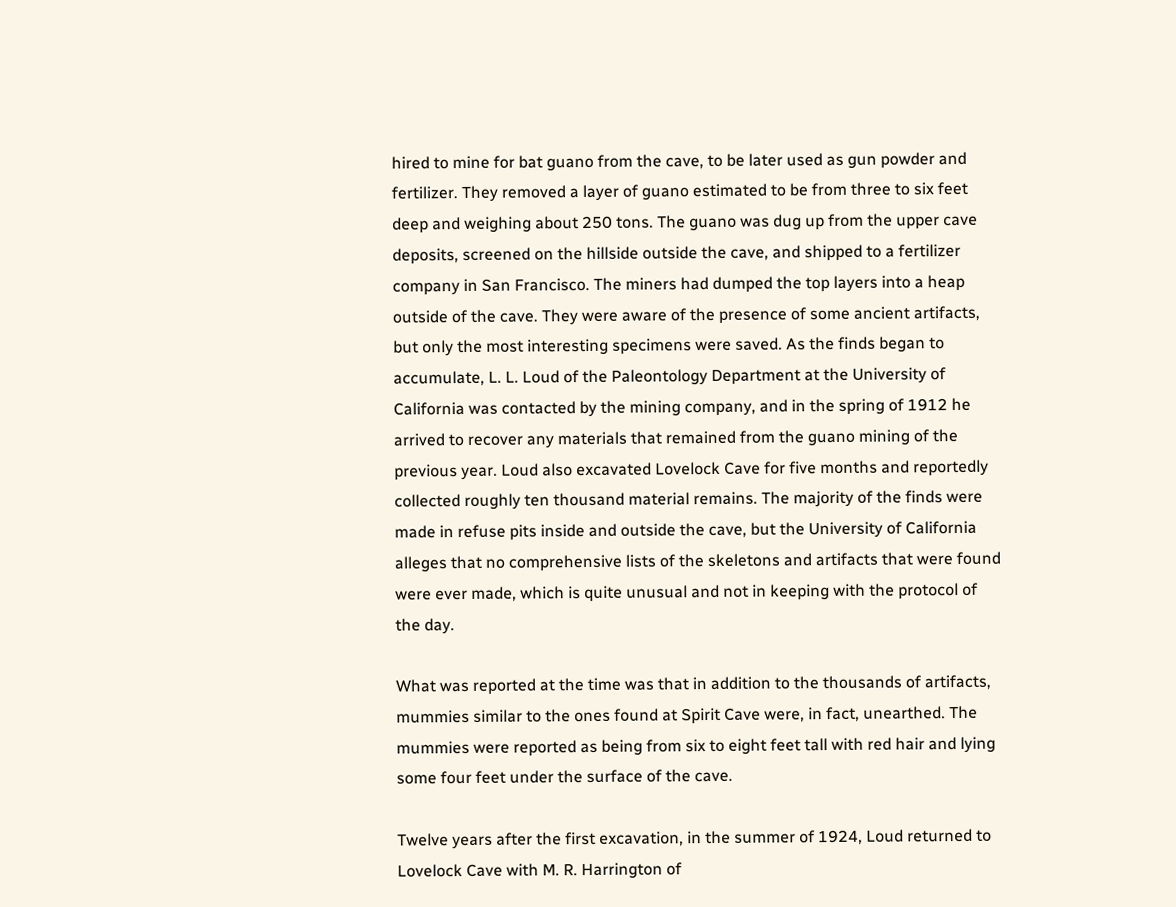hired to mine for bat guano from the cave, to be later used as gun powder and fertilizer. They removed a layer of guano estimated to be from three to six feet deep and weighing about 250 tons. The guano was dug up from the upper cave deposits, screened on the hillside outside the cave, and shipped to a fertilizer company in San Francisco. The miners had dumped the top layers into a heap outside of the cave. They were aware of the presence of some ancient artifacts, but only the most interesting specimens were saved. As the finds began to accumulate, L. L. Loud of the Paleontology Department at the University of California was contacted by the mining company, and in the spring of 1912 he arrived to recover any materials that remained from the guano mining of the previous year. Loud also excavated Lovelock Cave for five months and reportedly collected roughly ten thousand material remains. The majority of the finds were made in refuse pits inside and outside the cave, but the University of California alleges that no comprehensive lists of the skeletons and artifacts that were found were ever made, which is quite unusual and not in keeping with the protocol of the day.

What was reported at the time was that in addition to the thousands of artifacts, mummies similar to the ones found at Spirit Cave were, in fact, unearthed. The mummies were reported as being from six to eight feet tall with red hair and lying some four feet under the surface of the cave.

Twelve years after the first excavation, in the summer of 1924, Loud returned to Lovelock Cave with M. R. Harrington of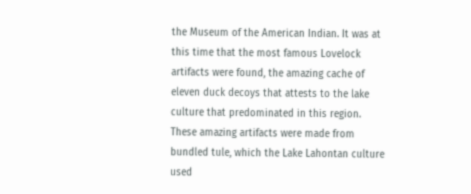the Museum of the American Indian. It was at this time that the most famous Lovelock artifacts were found, the amazing cache of eleven duck decoys that attests to the lake culture that predominated in this region. These amazing artifacts were made from bundled tule, which the Lake Lahontan culture used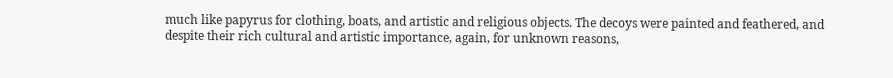much like papyrus for clothing, boats, and artistic and religious objects. The decoys were painted and feathered, and despite their rich cultural and artistic importance, again, for unknown reasons,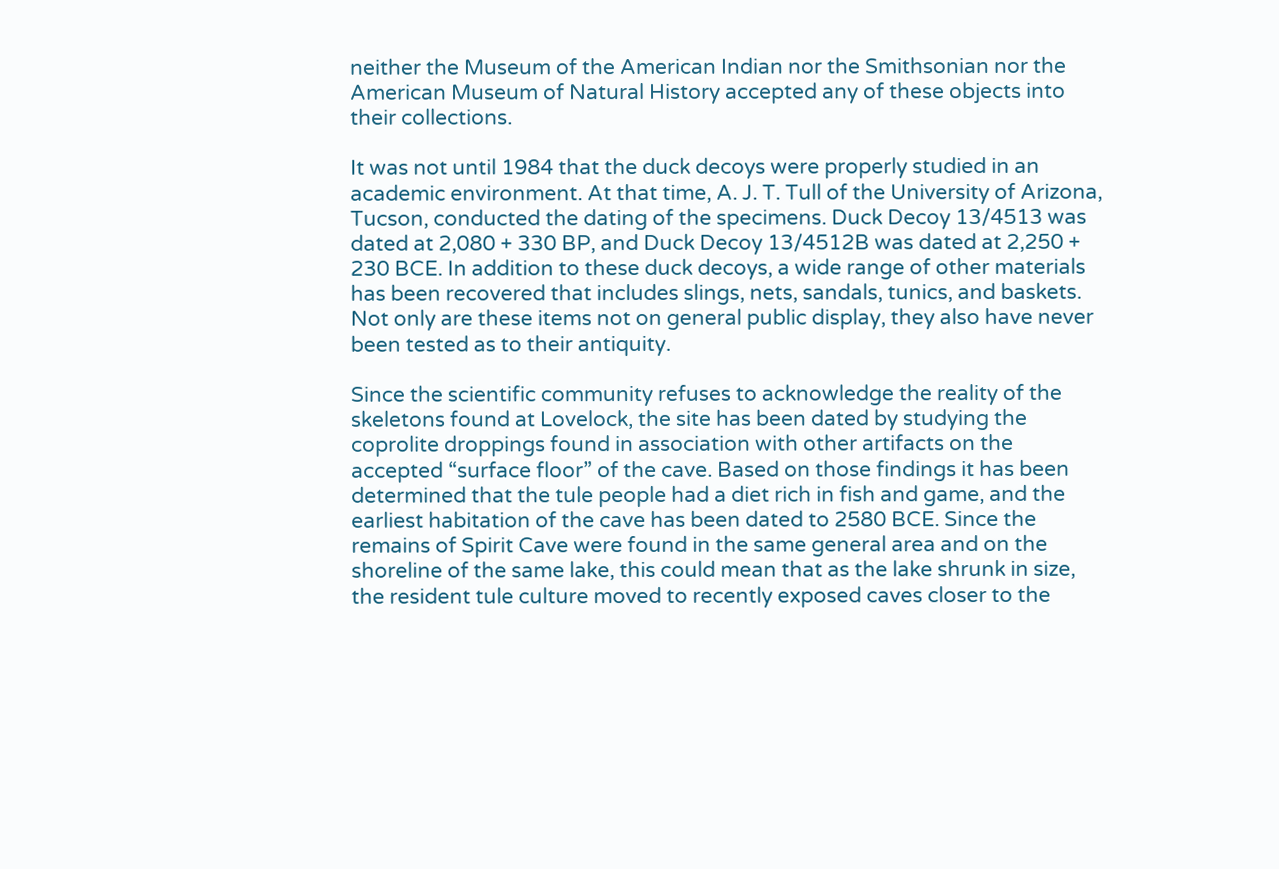neither the Museum of the American Indian nor the Smithsonian nor the American Museum of Natural History accepted any of these objects into their collections.

It was not until 1984 that the duck decoys were properly studied in an academic environment. At that time, A. J. T. Tull of the University of Arizona, Tucson, conducted the dating of the specimens. Duck Decoy 13/4513 was dated at 2,080 + 330 BP, and Duck Decoy 13/4512B was dated at 2,250 + 230 BCE. In addition to these duck decoys, a wide range of other materials has been recovered that includes slings, nets, sandals, tunics, and baskets. Not only are these items not on general public display, they also have never been tested as to their antiquity.

Since the scientific community refuses to acknowledge the reality of the skeletons found at Lovelock, the site has been dated by studying the coprolite droppings found in association with other artifacts on the accepted “surface floor” of the cave. Based on those findings it has been determined that the tule people had a diet rich in fish and game, and the earliest habitation of the cave has been dated to 2580 BCE. Since the remains of Spirit Cave were found in the same general area and on the shoreline of the same lake, this could mean that as the lake shrunk in size, the resident tule culture moved to recently exposed caves closer to the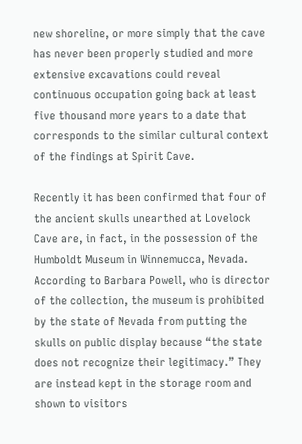new shoreline, or more simply that the cave has never been properly studied and more extensive excavations could reveal continuous occupation going back at least five thousand more years to a date that corresponds to the similar cultural context of the findings at Spirit Cave.

Recently it has been confirmed that four of the ancient skulls unearthed at Lovelock Cave are, in fact, in the possession of the Humboldt Museum in Winnemucca, Nevada. According to Barbara Powell, who is director of the collection, the museum is prohibited by the state of Nevada from putting the skulls on public display because “the state does not recognize their legitimacy.” They are instead kept in the storage room and shown to visitors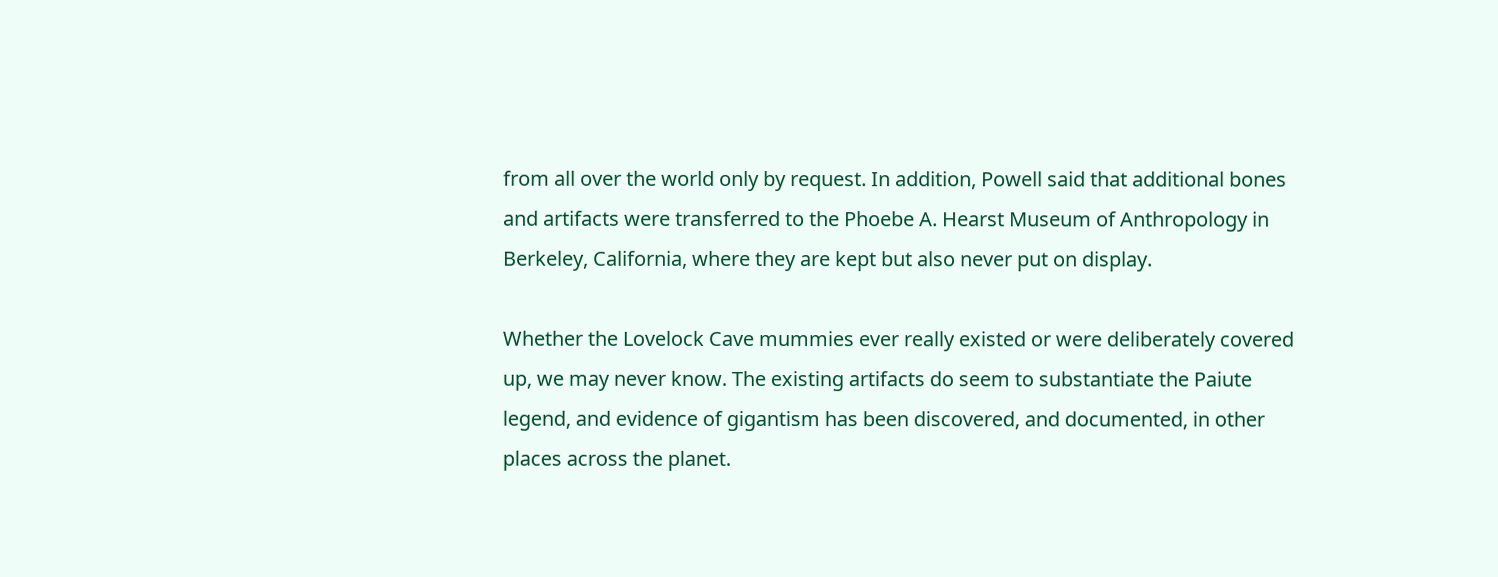from all over the world only by request. In addition, Powell said that additional bones and artifacts were transferred to the Phoebe A. Hearst Museum of Anthropology in Berkeley, California, where they are kept but also never put on display.

Whether the Lovelock Cave mummies ever really existed or were deliberately covered up, we may never know. The existing artifacts do seem to substantiate the Paiute legend, and evidence of gigantism has been discovered, and documented, in other places across the planet.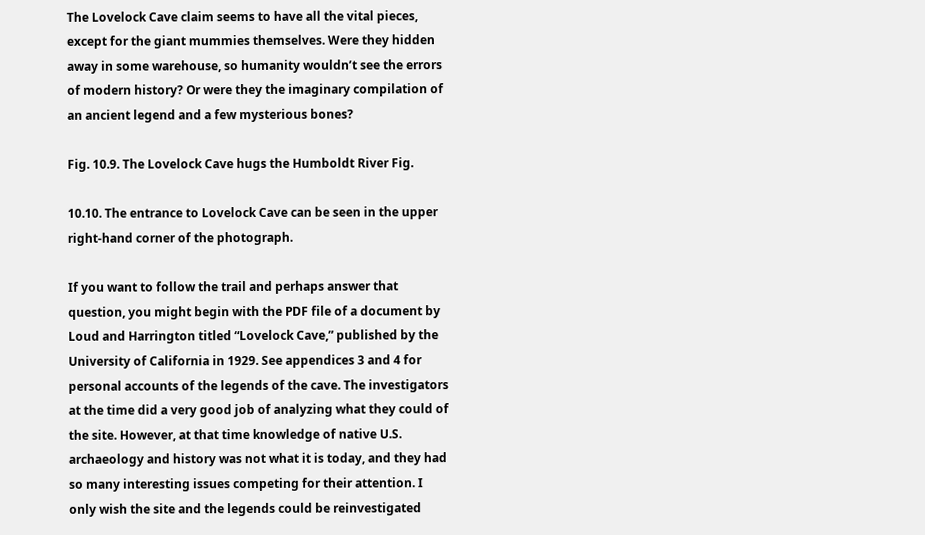The Lovelock Cave claim seems to have all the vital pieces, except for the giant mummies themselves. Were they hidden away in some warehouse, so humanity wouldn’t see the errors of modern history? Or were they the imaginary compilation of an ancient legend and a few mysterious bones?

Fig. 10.9. The Lovelock Cave hugs the Humboldt River Fig.

10.10. The entrance to Lovelock Cave can be seen in the upper right-hand corner of the photograph.

If you want to follow the trail and perhaps answer that question, you might begin with the PDF file of a document by Loud and Harrington titled “Lovelock Cave,” published by the University of California in 1929. See appendices 3 and 4 for personal accounts of the legends of the cave. The investigators at the time did a very good job of analyzing what they could of the site. However, at that time knowledge of native U.S. archaeology and history was not what it is today, and they had so many interesting issues competing for their attention. I only wish the site and the legends could be reinvestigated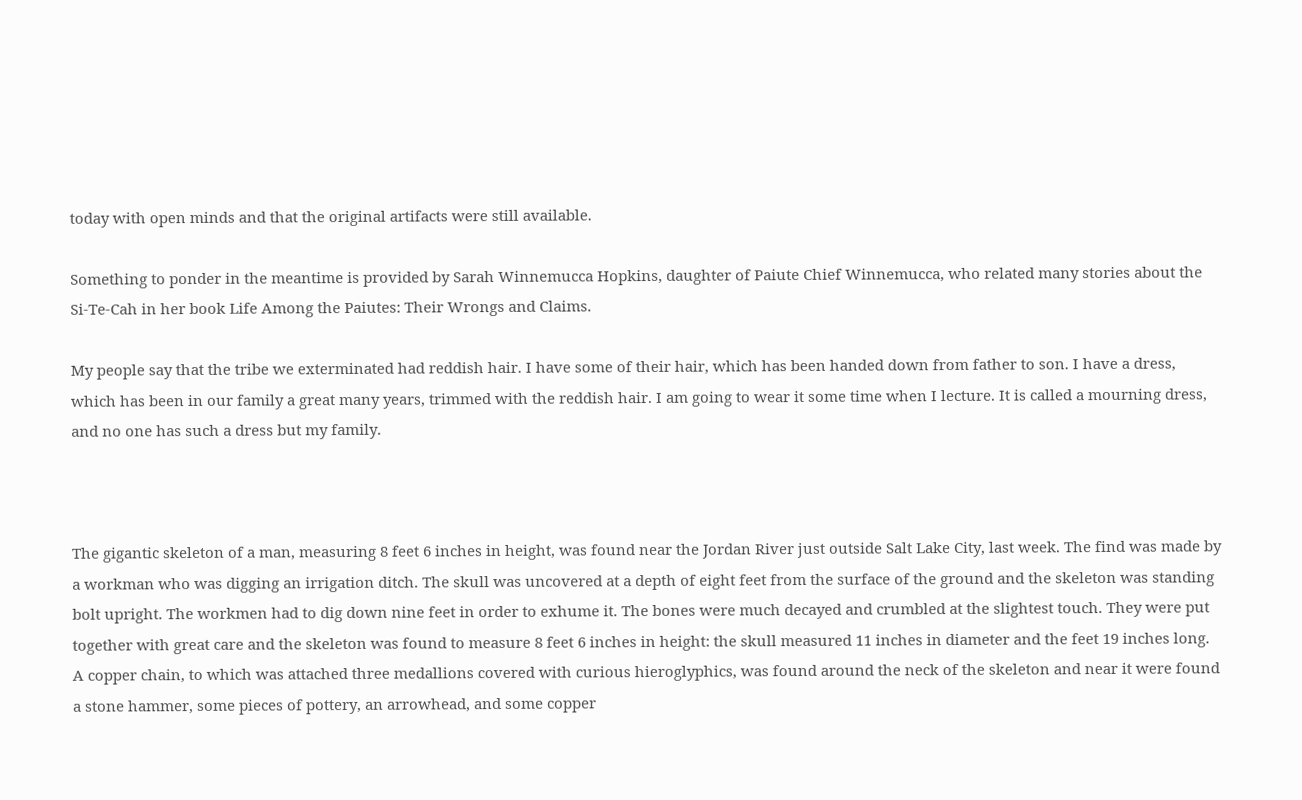today with open minds and that the original artifacts were still available.

Something to ponder in the meantime is provided by Sarah Winnemucca Hopkins, daughter of Paiute Chief Winnemucca, who related many stories about the Si-Te-Cah in her book Life Among the Paiutes: Their Wrongs and Claims.

My people say that the tribe we exterminated had reddish hair. I have some of their hair, which has been handed down from father to son. I have a dress, which has been in our family a great many years, trimmed with the reddish hair. I am going to wear it some time when I lecture. It is called a mourning dress, and no one has such a dress but my family.



The gigantic skeleton of a man, measuring 8 feet 6 inches in height, was found near the Jordan River just outside Salt Lake City, last week. The find was made by a workman who was digging an irrigation ditch. The skull was uncovered at a depth of eight feet from the surface of the ground and the skeleton was standing bolt upright. The workmen had to dig down nine feet in order to exhume it. The bones were much decayed and crumbled at the slightest touch. They were put together with great care and the skeleton was found to measure 8 feet 6 inches in height: the skull measured 11 inches in diameter and the feet 19 inches long. A copper chain, to which was attached three medallions covered with curious hieroglyphics, was found around the neck of the skeleton and near it were found a stone hammer, some pieces of pottery, an arrowhead, and some copper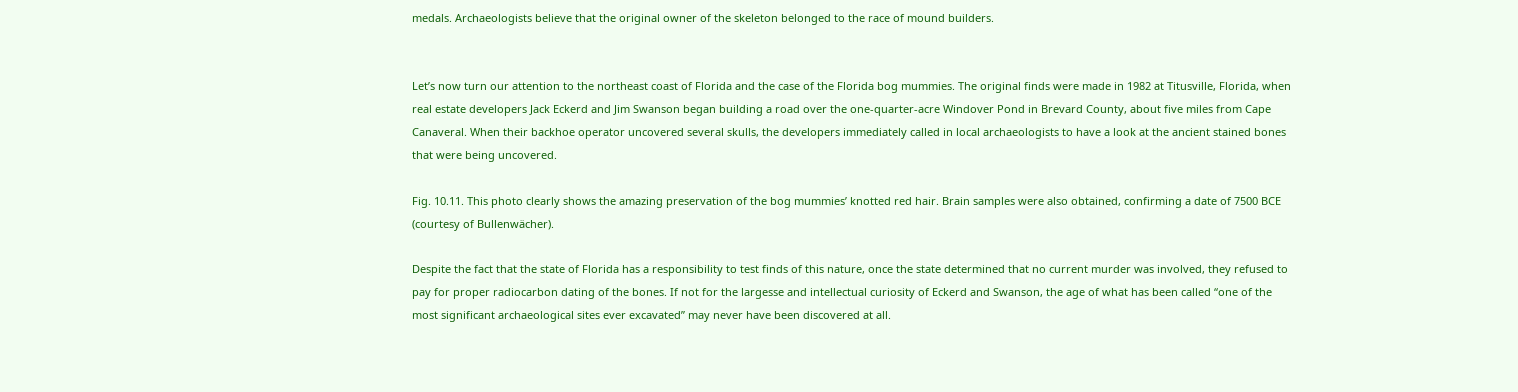medals. Archaeologists believe that the original owner of the skeleton belonged to the race of mound builders.


Let’s now turn our attention to the northeast coast of Florida and the case of the Florida bog mummies. The original finds were made in 1982 at Titusville, Florida, when real estate developers Jack Eckerd and Jim Swanson began building a road over the one-quarter-acre Windover Pond in Brevard County, about five miles from Cape Canaveral. When their backhoe operator uncovered several skulls, the developers immediately called in local archaeologists to have a look at the ancient stained bones that were being uncovered.

Fig. 10.11. This photo clearly shows the amazing preservation of the bog mummies’ knotted red hair. Brain samples were also obtained, confirming a date of 7500 BCE (courtesy of Bullenwächer).

Despite the fact that the state of Florida has a responsibility to test finds of this nature, once the state determined that no current murder was involved, they refused to pay for proper radiocarbon dating of the bones. If not for the largesse and intellectual curiosity of Eckerd and Swanson, the age of what has been called “one of the most significant archaeological sites ever excavated” may never have been discovered at all.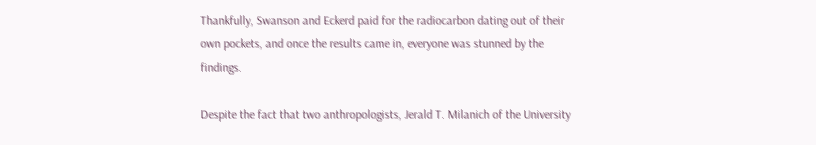Thankfully, Swanson and Eckerd paid for the radiocarbon dating out of their own pockets, and once the results came in, everyone was stunned by the findings.

Despite the fact that two anthropologists, Jerald T. Milanich of the University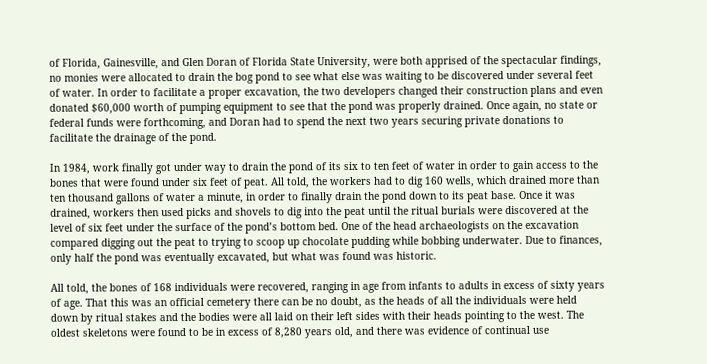of Florida, Gainesville, and Glen Doran of Florida State University, were both apprised of the spectacular findings, no monies were allocated to drain the bog pond to see what else was waiting to be discovered under several feet of water. In order to facilitate a proper excavation, the two developers changed their construction plans and even donated $60,000 worth of pumping equipment to see that the pond was properly drained. Once again, no state or federal funds were forthcoming, and Doran had to spend the next two years securing private donations to facilitate the drainage of the pond.

In 1984, work finally got under way to drain the pond of its six to ten feet of water in order to gain access to the bones that were found under six feet of peat. All told, the workers had to dig 160 wells, which drained more than ten thousand gallons of water a minute, in order to finally drain the pond down to its peat base. Once it was drained, workers then used picks and shovels to dig into the peat until the ritual burials were discovered at the level of six feet under the surface of the pond’s bottom bed. One of the head archaeologists on the excavation compared digging out the peat to trying to scoop up chocolate pudding while bobbing underwater. Due to finances, only half the pond was eventually excavated, but what was found was historic.

All told, the bones of 168 individuals were recovered, ranging in age from infants to adults in excess of sixty years of age. That this was an official cemetery there can be no doubt, as the heads of all the individuals were held down by ritual stakes and the bodies were all laid on their left sides with their heads pointing to the west. The oldest skeletons were found to be in excess of 8,280 years old, and there was evidence of continual use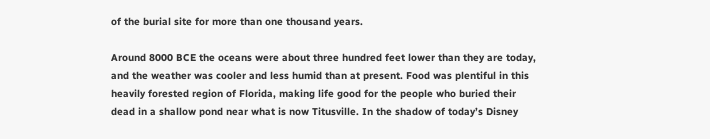of the burial site for more than one thousand years.

Around 8000 BCE the oceans were about three hundred feet lower than they are today, and the weather was cooler and less humid than at present. Food was plentiful in this heavily forested region of Florida, making life good for the people who buried their dead in a shallow pond near what is now Titusville. In the shadow of today’s Disney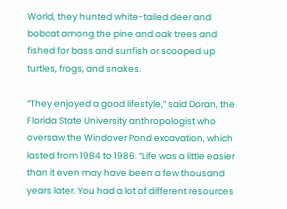World, they hunted white-tailed deer and bobcat among the pine and oak trees and fished for bass and sunfish or scooped up turtles, frogs, and snakes.

“They enjoyed a good lifestyle,” said Doran, the Florida State University anthropologist who oversaw the Windover Pond excavation, which lasted from 1984 to 1986. “Life was a little easier than it even may have been a few thousand years later. You had a lot of different resources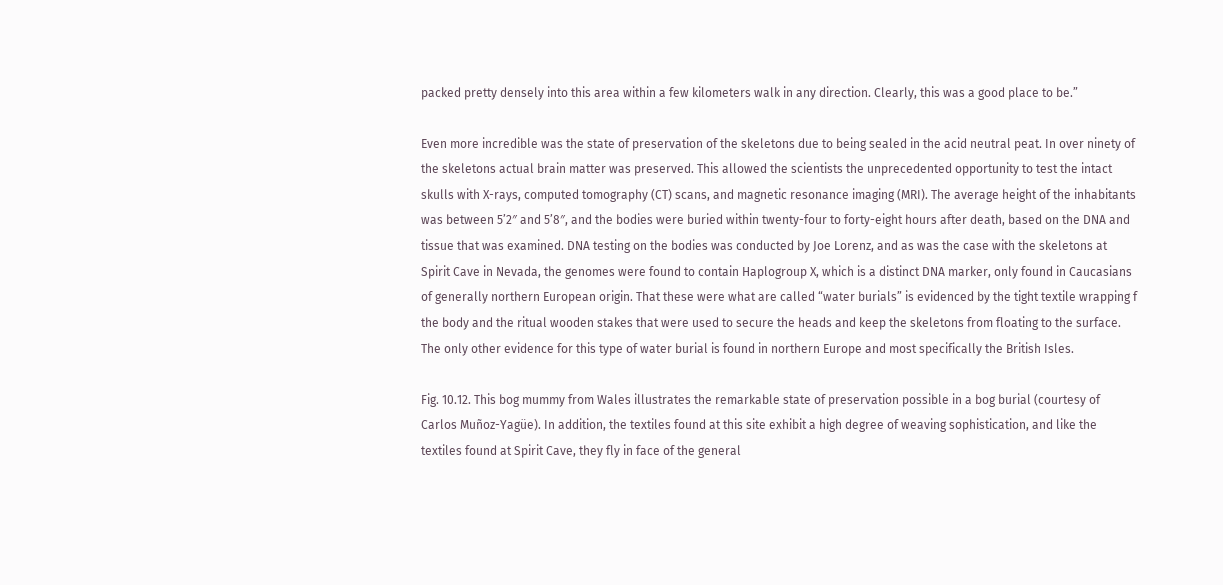packed pretty densely into this area within a few kilometers walk in any direction. Clearly, this was a good place to be.”

Even more incredible was the state of preservation of the skeletons due to being sealed in the acid neutral peat. In over ninety of the skeletons actual brain matter was preserved. This allowed the scientists the unprecedented opportunity to test the intact skulls with X-rays, computed tomography (CT) scans, and magnetic resonance imaging (MRI). The average height of the inhabitants was between 5’2″ and 5’8″, and the bodies were buried within twenty-four to forty-eight hours after death, based on the DNA and tissue that was examined. DNA testing on the bodies was conducted by Joe Lorenz, and as was the case with the skeletons at Spirit Cave in Nevada, the genomes were found to contain Haplogroup X, which is a distinct DNA marker, only found in Caucasians of generally northern European origin. That these were what are called “water burials” is evidenced by the tight textile wrapping f the body and the ritual wooden stakes that were used to secure the heads and keep the skeletons from floating to the surface. The only other evidence for this type of water burial is found in northern Europe and most specifically the British Isles.

Fig. 10.12. This bog mummy from Wales illustrates the remarkable state of preservation possible in a bog burial (courtesy of Carlos Muñoz-Yagüe). In addition, the textiles found at this site exhibit a high degree of weaving sophistication, and like the textiles found at Spirit Cave, they fly in face of the general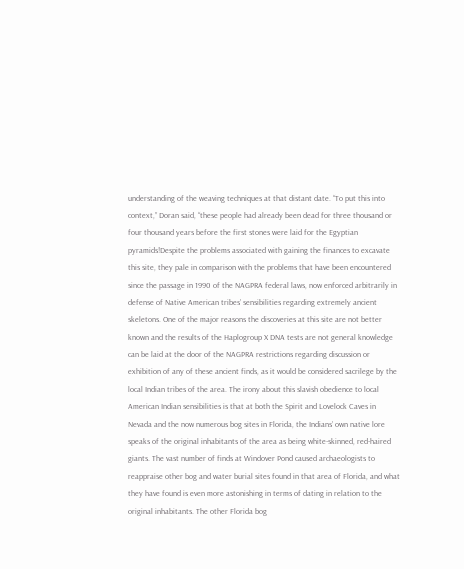understanding of the weaving techniques at that distant date. “To put this into context,” Doran said, “these people had already been dead for three thousand or four thousand years before the first stones were laid for the Egyptian pyramids!Despite the problems associated with gaining the finances to excavate this site, they pale in comparison with the problems that have been encountered since the passage in 1990 of the NAGPRA federal laws, now enforced arbitrarily in defense of Native American tribes’ sensibilities regarding extremely ancient skeletons. One of the major reasons the discoveries at this site are not better known and the results of the Haplogroup X DNA tests are not general knowledge can be laid at the door of the NAGPRA restrictions regarding discussion or exhibition of any of these ancient finds, as it would be considered sacrilege by the local Indian tribes of the area. The irony about this slavish obedience to local American Indian sensibilities is that at both the Spirit and Lovelock Caves in Nevada and the now numerous bog sites in Florida, the Indians’ own native lore speaks of the original inhabitants of the area as being white-skinned, red-haired giants. The vast number of finds at Windover Pond caused archaeologists to reappraise other bog and water burial sites found in that area of Florida, and what they have found is even more astonishing in terms of dating in relation to the original inhabitants. The other Florida bog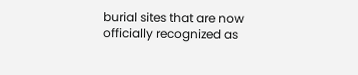burial sites that are now officially recognized as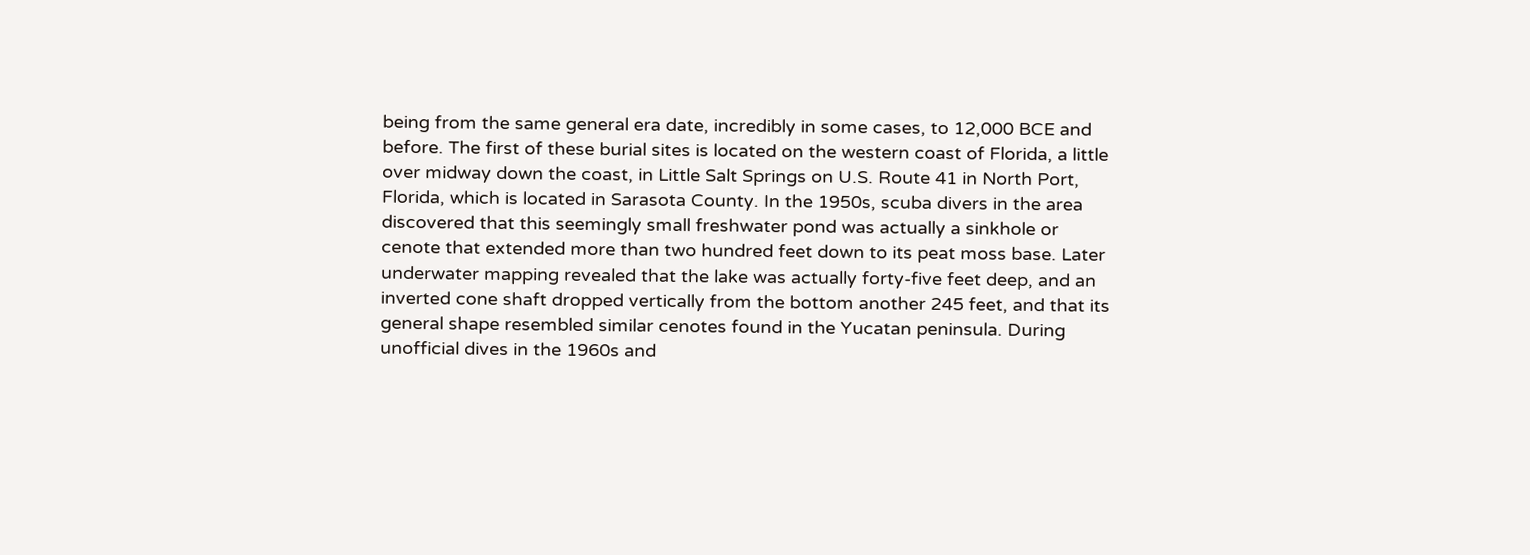being from the same general era date, incredibly in some cases, to 12,000 BCE and before. The first of these burial sites is located on the western coast of Florida, a little over midway down the coast, in Little Salt Springs on U.S. Route 41 in North Port, Florida, which is located in Sarasota County. In the 1950s, scuba divers in the area discovered that this seemingly small freshwater pond was actually a sinkhole or cenote that extended more than two hundred feet down to its peat moss base. Later underwater mapping revealed that the lake was actually forty-five feet deep, and an inverted cone shaft dropped vertically from the bottom another 245 feet, and that its general shape resembled similar cenotes found in the Yucatan peninsula. During unofficial dives in the 1960s and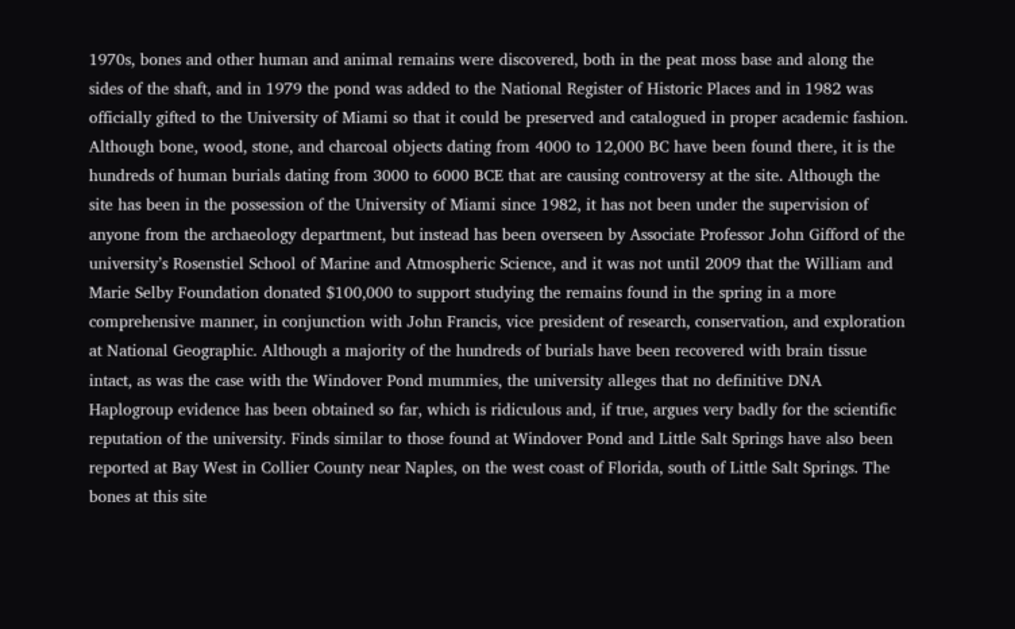1970s, bones and other human and animal remains were discovered, both in the peat moss base and along the sides of the shaft, and in 1979 the pond was added to the National Register of Historic Places and in 1982 was officially gifted to the University of Miami so that it could be preserved and catalogued in proper academic fashion. Although bone, wood, stone, and charcoal objects dating from 4000 to 12,000 BC have been found there, it is the hundreds of human burials dating from 3000 to 6000 BCE that are causing controversy at the site. Although the site has been in the possession of the University of Miami since 1982, it has not been under the supervision of anyone from the archaeology department, but instead has been overseen by Associate Professor John Gifford of the university’s Rosenstiel School of Marine and Atmospheric Science, and it was not until 2009 that the William and Marie Selby Foundation donated $100,000 to support studying the remains found in the spring in a more comprehensive manner, in conjunction with John Francis, vice president of research, conservation, and exploration at National Geographic. Although a majority of the hundreds of burials have been recovered with brain tissue intact, as was the case with the Windover Pond mummies, the university alleges that no definitive DNA Haplogroup evidence has been obtained so far, which is ridiculous and, if true, argues very badly for the scientific reputation of the university. Finds similar to those found at Windover Pond and Little Salt Springs have also been reported at Bay West in Collier County near Naples, on the west coast of Florida, south of Little Salt Springs. The bones at this site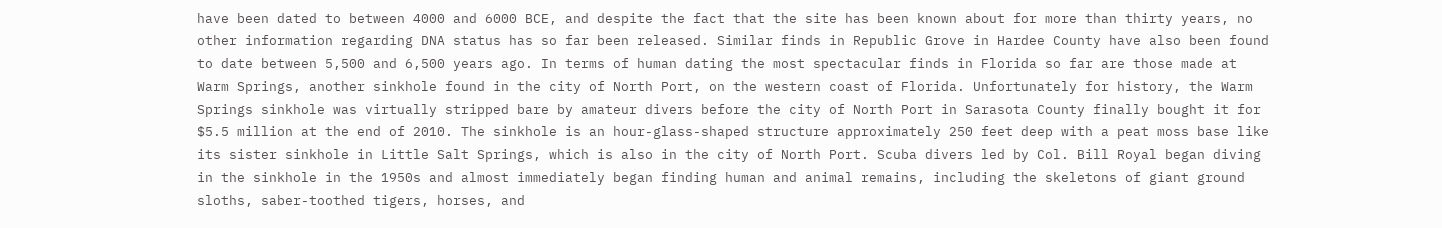have been dated to between 4000 and 6000 BCE, and despite the fact that the site has been known about for more than thirty years, no other information regarding DNA status has so far been released. Similar finds in Republic Grove in Hardee County have also been found to date between 5,500 and 6,500 years ago. In terms of human dating the most spectacular finds in Florida so far are those made at Warm Springs, another sinkhole found in the city of North Port, on the western coast of Florida. Unfortunately for history, the Warm Springs sinkhole was virtually stripped bare by amateur divers before the city of North Port in Sarasota County finally bought it for $5.5 million at the end of 2010. The sinkhole is an hour-glass-shaped structure approximately 250 feet deep with a peat moss base like its sister sinkhole in Little Salt Springs, which is also in the city of North Port. Scuba divers led by Col. Bill Royal began diving in the sinkhole in the 1950s and almost immediately began finding human and animal remains, including the skeletons of giant ground sloths, saber-toothed tigers, horses, and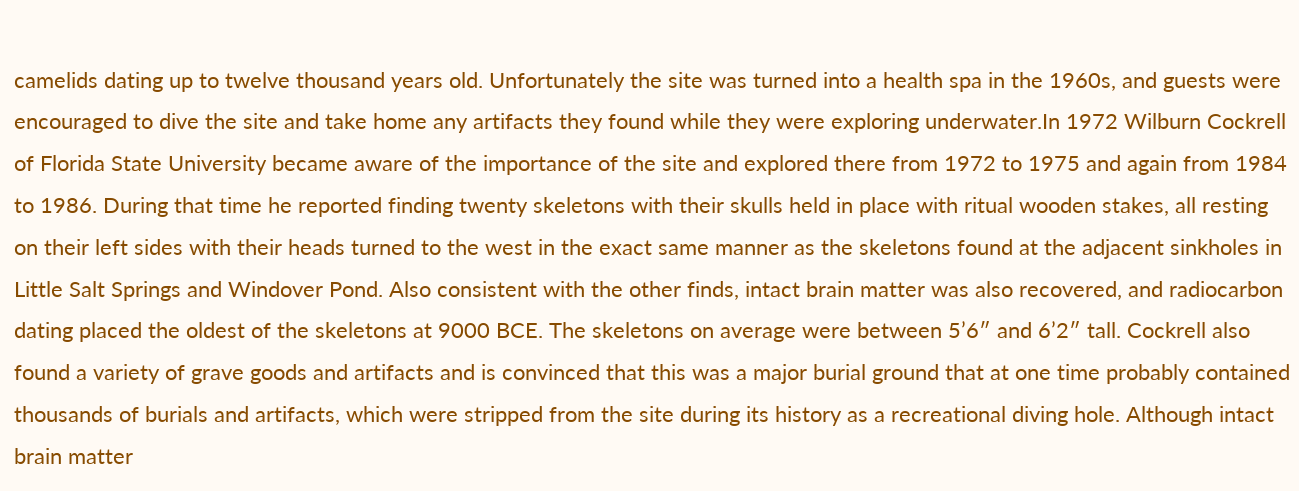camelids dating up to twelve thousand years old. Unfortunately the site was turned into a health spa in the 1960s, and guests were encouraged to dive the site and take home any artifacts they found while they were exploring underwater.In 1972 Wilburn Cockrell of Florida State University became aware of the importance of the site and explored there from 1972 to 1975 and again from 1984 to 1986. During that time he reported finding twenty skeletons with their skulls held in place with ritual wooden stakes, all resting on their left sides with their heads turned to the west in the exact same manner as the skeletons found at the adjacent sinkholes in Little Salt Springs and Windover Pond. Also consistent with the other finds, intact brain matter was also recovered, and radiocarbon dating placed the oldest of the skeletons at 9000 BCE. The skeletons on average were between 5’6″ and 6’2″ tall. Cockrell also found a variety of grave goods and artifacts and is convinced that this was a major burial ground that at one time probably contained thousands of burials and artifacts, which were stripped from the site during its history as a recreational diving hole. Although intact brain matter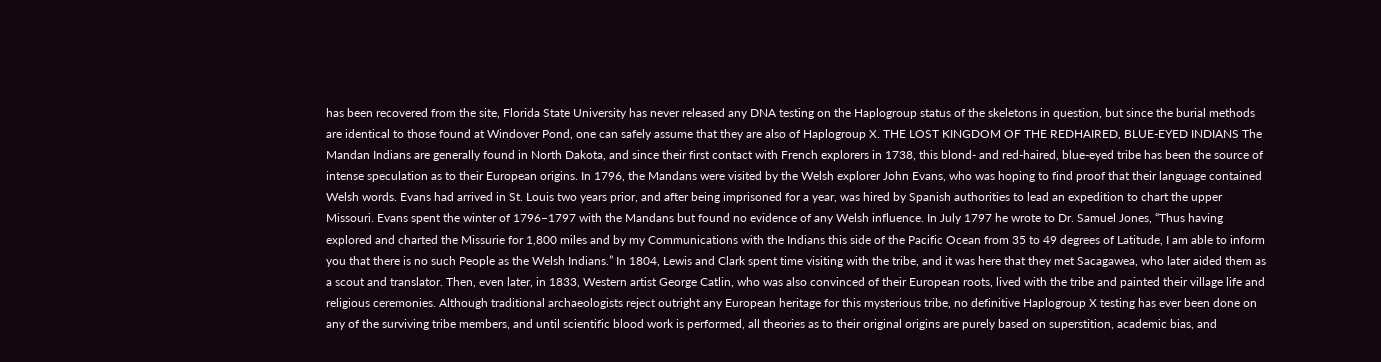has been recovered from the site, Florida State University has never released any DNA testing on the Haplogroup status of the skeletons in question, but since the burial methods are identical to those found at Windover Pond, one can safely assume that they are also of Haplogroup X. THE LOST KINGDOM OF THE REDHAIRED, BLUE-EYED INDIANS The Mandan Indians are generally found in North Dakota, and since their first contact with French explorers in 1738, this blond- and red-haired, blue-eyed tribe has been the source of intense speculation as to their European origins. In 1796, the Mandans were visited by the Welsh explorer John Evans, who was hoping to find proof that their language contained Welsh words. Evans had arrived in St. Louis two years prior, and after being imprisoned for a year, was hired by Spanish authorities to lead an expedition to chart the upper Missouri. Evans spent the winter of 1796–1797 with the Mandans but found no evidence of any Welsh influence. In July 1797 he wrote to Dr. Samuel Jones, “Thus having explored and charted the Missurie for 1,800 miles and by my Communications with the Indians this side of the Pacific Ocean from 35 to 49 degrees of Latitude, I am able to inform you that there is no such People as the Welsh Indians.” In 1804, Lewis and Clark spent time visiting with the tribe, and it was here that they met Sacagawea, who later aided them as a scout and translator. Then, even later, in 1833, Western artist George Catlin, who was also convinced of their European roots, lived with the tribe and painted their village life and religious ceremonies. Although traditional archaeologists reject outright any European heritage for this mysterious tribe, no definitive Haplogroup X testing has ever been done on any of the surviving tribe members, and until scientific blood work is performed, all theories as to their original origins are purely based on superstition, academic bias, and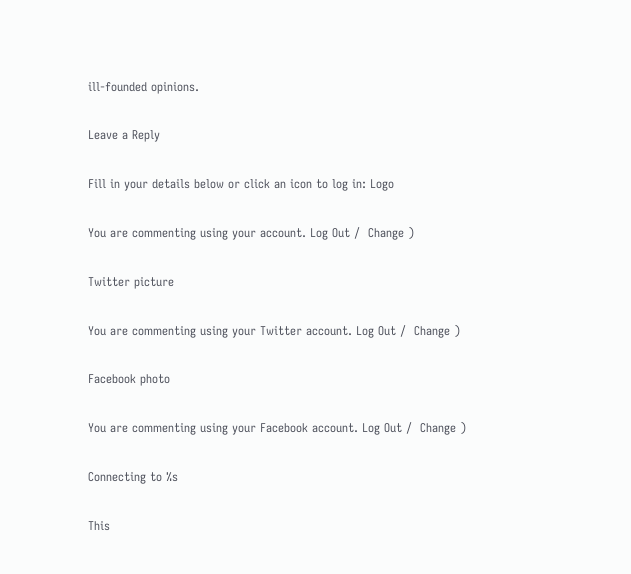ill-founded opinions.

Leave a Reply

Fill in your details below or click an icon to log in: Logo

You are commenting using your account. Log Out /  Change )

Twitter picture

You are commenting using your Twitter account. Log Out /  Change )

Facebook photo

You are commenting using your Facebook account. Log Out /  Change )

Connecting to %s

This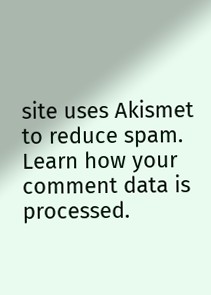site uses Akismet to reduce spam. Learn how your comment data is processed.